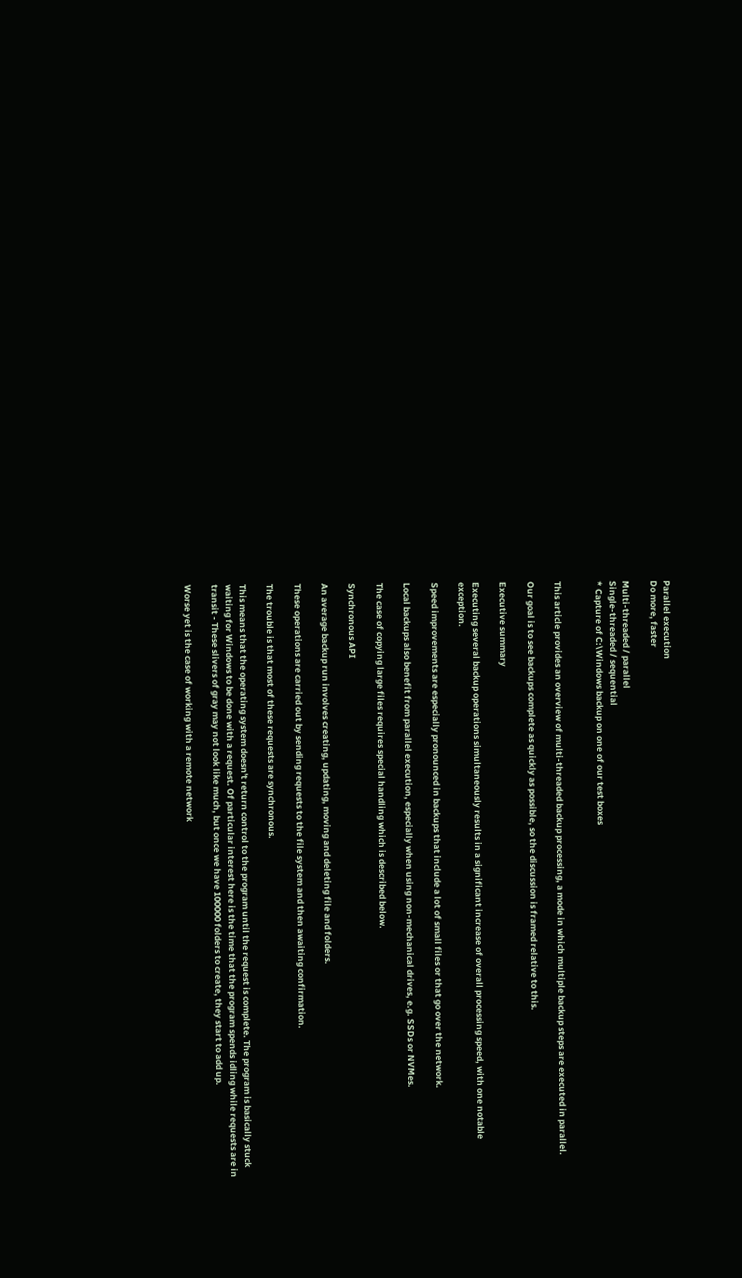Parallel execution
Do more, faster

Multi-threaded / parallel
Single-threaded / sequential
* Capture of C:\Windows backup on one of our test boxes


This article provides an overview of multi-threaded backup processing, a mode in which multiple backup steps are executed in parallel.

Our goal is to see backups complete as quickly as possible, so the discussion is framed relative to this.

Executive summary

Executing several backup operations simultaneously results in a significant increase of overall processing speed, with one notable exception.

Speed improvements are especially pronounced in backups that include a lot of small files or that go over the network.

Local backups also benefit from parallel execution, especially when using non-mechanical drives, e.g. SSDs or NVMes.

The case of copying large files requires special handling which is described below.

Synchronous API

An average backup run involves creating, updating, moving and deleting file and folders.

These operations are carried out by sending requests to the file system and then awaiting confirmation.

The trouble is that most of these requests are synchronous.

This means that the operating system doesn't return control to the program until the request is complete. The program is basically stuck waiting for Windows to be done with a request. Of particular interest here is the time that the program spends idling while requests are in transit - These slivers of gray may not look like much, but once we have 100000 folders to create, they start to add up.

Worse yet is the case of working with a remote network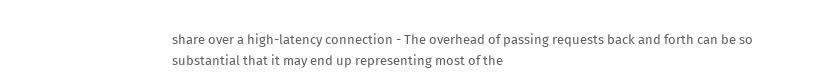share over a high-latency connection - The overhead of passing requests back and forth can be so substantial that it may end up representing most of the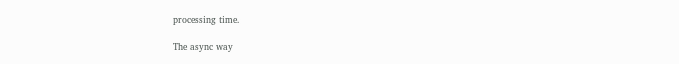processing time.

The async way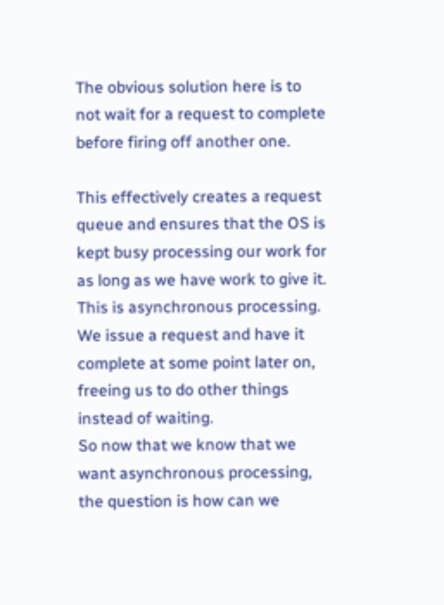The obvious solution here is to not wait for a request to complete before firing off another one.

This effectively creates a request queue and ensures that the OS is kept busy processing our work for as long as we have work to give it. This is asynchronous processing. We issue a request and have it complete at some point later on, freeing us to do other things instead of waiting.
So now that we know that we want asynchronous processing, the question is how can we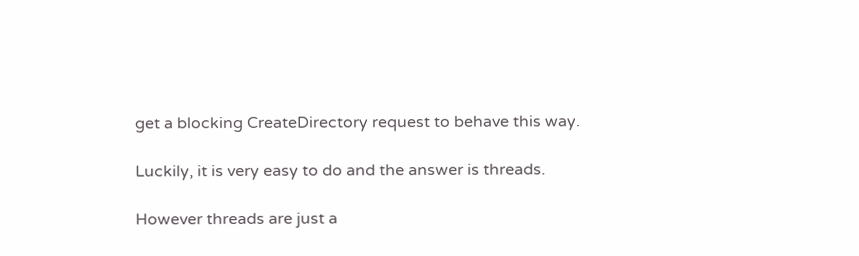get a blocking CreateDirectory request to behave this way.

Luckily, it is very easy to do and the answer is threads.

However threads are just a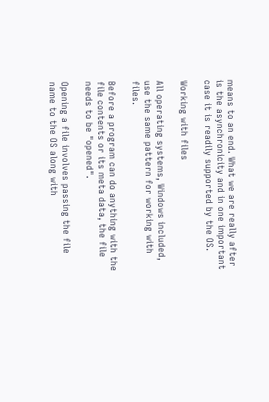means to an end. What we are really after is the asynchronicity and in one important case it is readily supported by the OS.

Working with files

All operating systems, Windows included, use the same pattern for working with files.

Before a program can do anything with the file contents or its meta data, the file needs to be "opened".

Opening a file involves passing the file name to the OS along with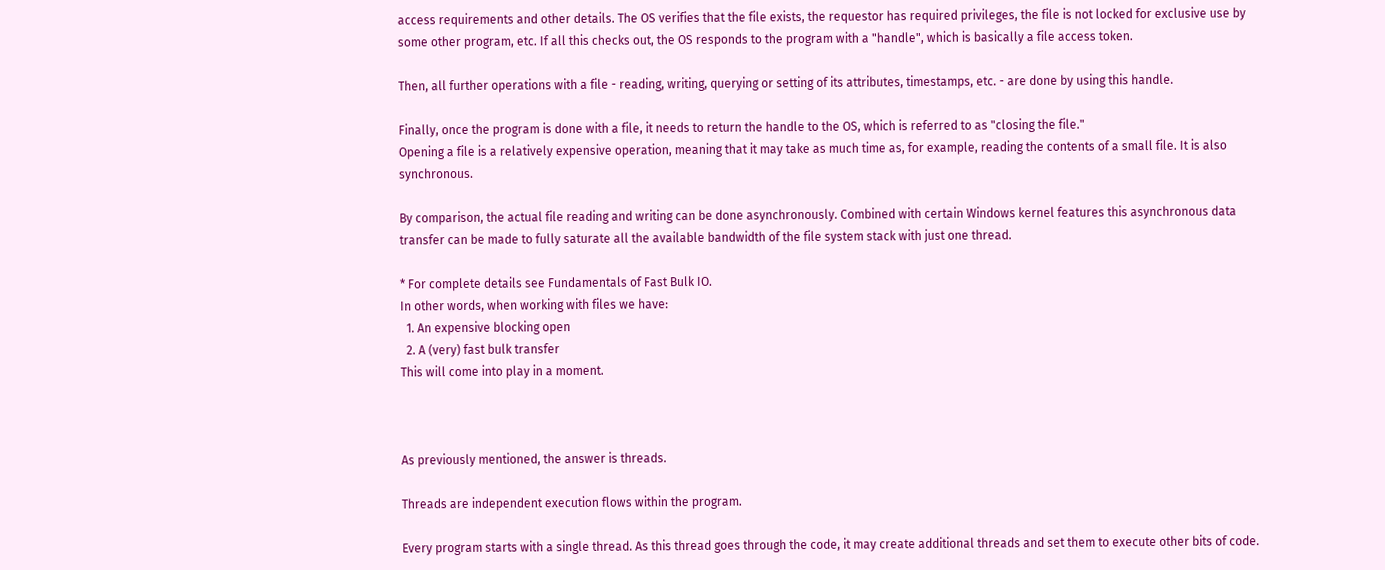access requirements and other details. The OS verifies that the file exists, the requestor has required privileges, the file is not locked for exclusive use by some other program, etc. If all this checks out, the OS responds to the program with a "handle", which is basically a file access token.

Then, all further operations with a file - reading, writing, querying or setting of its attributes, timestamps, etc. - are done by using this handle.

Finally, once the program is done with a file, it needs to return the handle to the OS, which is referred to as "closing the file."
Opening a file is a relatively expensive operation, meaning that it may take as much time as, for example, reading the contents of a small file. It is also synchronous.

By comparison, the actual file reading and writing can be done asynchronously. Combined with certain Windows kernel features this asynchronous data transfer can be made to fully saturate all the available bandwidth of the file system stack with just one thread.

* For complete details see Fundamentals of Fast Bulk IO.
In other words, when working with files we have:
  1. An expensive blocking open
  2. A (very) fast bulk transfer
This will come into play in a moment.



As previously mentioned, the answer is threads.

Threads are independent execution flows within the program.

Every program starts with a single thread. As this thread goes through the code, it may create additional threads and set them to execute other bits of code.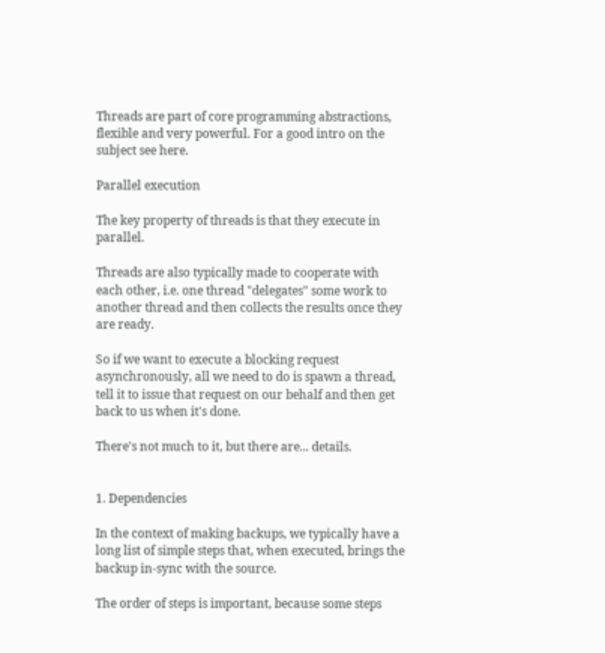Threads are part of core programming abstractions, flexible and very powerful. For a good intro on the subject see here.

Parallel execution

The key property of threads is that they execute in parallel.

Threads are also typically made to cooperate with each other, i.e. one thread "delegates" some work to another thread and then collects the results once they are ready.

So if we want to execute a blocking request asynchronously, all we need to do is spawn a thread, tell it to issue that request on our behalf and then get back to us when it's done.

There's not much to it, but there are... details.


1. Dependencies

In the context of making backups, we typically have a long list of simple steps that, when executed, brings the backup in-sync with the source.

The order of steps is important, because some steps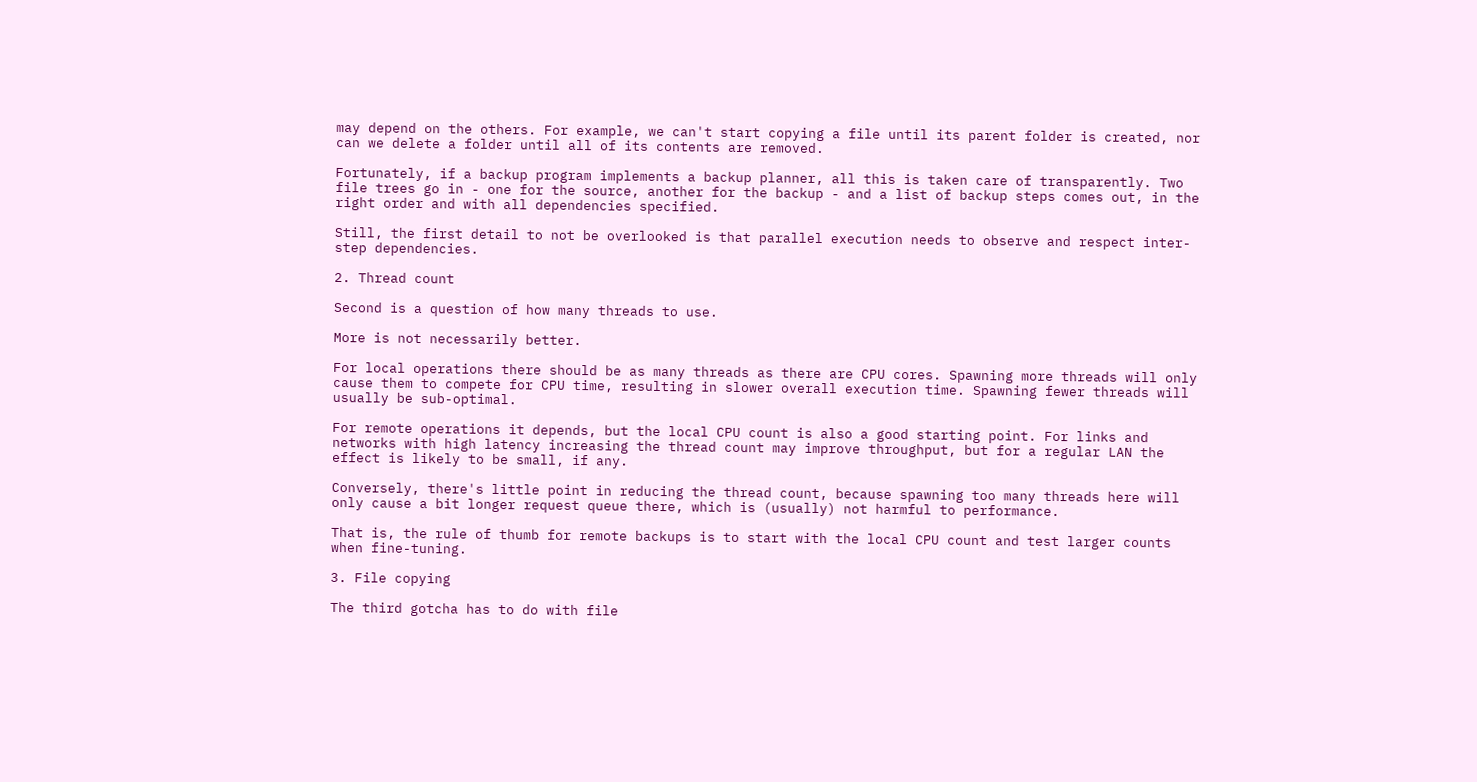may depend on the others. For example, we can't start copying a file until its parent folder is created, nor can we delete a folder until all of its contents are removed.

Fortunately, if a backup program implements a backup planner, all this is taken care of transparently. Two file trees go in - one for the source, another for the backup - and a list of backup steps comes out, in the right order and with all dependencies specified.

Still, the first detail to not be overlooked is that parallel execution needs to observe and respect inter-step dependencies.

2. Thread count

Second is a question of how many threads to use.

More is not necessarily better.

For local operations there should be as many threads as there are CPU cores. Spawning more threads will only cause them to compete for CPU time, resulting in slower overall execution time. Spawning fewer threads will usually be sub-optimal.

For remote operations it depends, but the local CPU count is also a good starting point. For links and networks with high latency increasing the thread count may improve throughput, but for a regular LAN the effect is likely to be small, if any.

Conversely, there's little point in reducing the thread count, because spawning too many threads here will only cause a bit longer request queue there, which is (usually) not harmful to performance.

That is, the rule of thumb for remote backups is to start with the local CPU count and test larger counts when fine-tuning.

3. File copying

The third gotcha has to do with file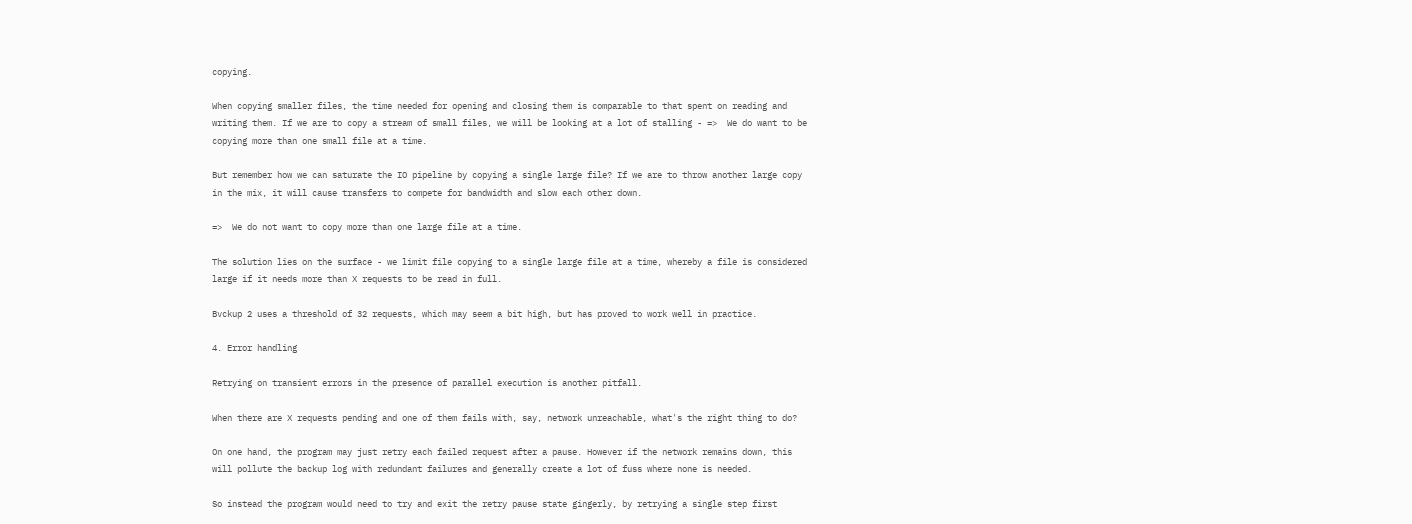copying.

When copying smaller files, the time needed for opening and closing them is comparable to that spent on reading and writing them. If we are to copy a stream of small files, we will be looking at a lot of stalling - =>  We do want to be copying more than one small file at a time.

But remember how we can saturate the IO pipeline by copying a single large file? If we are to throw another large copy in the mix, it will cause transfers to compete for bandwidth and slow each other down.

=>  We do not want to copy more than one large file at a time.

The solution lies on the surface - we limit file copying to a single large file at a time, whereby a file is considered large if it needs more than X requests to be read in full.

Bvckup 2 uses a threshold of 32 requests, which may seem a bit high, but has proved to work well in practice.

4. Error handling

Retrying on transient errors in the presence of parallel execution is another pitfall.

When there are X requests pending and one of them fails with, say, network unreachable, what's the right thing to do?

On one hand, the program may just retry each failed request after a pause. However if the network remains down, this will pollute the backup log with redundant failures and generally create a lot of fuss where none is needed.

So instead the program would need to try and exit the retry pause state gingerly, by retrying a single step first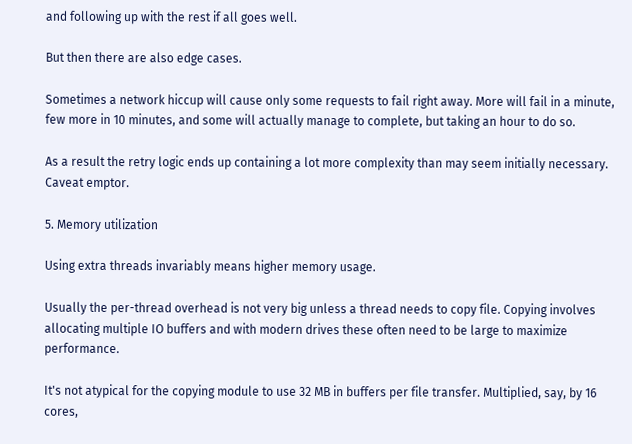and following up with the rest if all goes well.

But then there are also edge cases.

Sometimes a network hiccup will cause only some requests to fail right away. More will fail in a minute, few more in 10 minutes, and some will actually manage to complete, but taking an hour to do so.

As a result the retry logic ends up containing a lot more complexity than may seem initially necessary. Caveat emptor.

5. Memory utilization

Using extra threads invariably means higher memory usage.

Usually the per-thread overhead is not very big unless a thread needs to copy file. Copying involves allocating multiple IO buffers and with modern drives these often need to be large to maximize performance.

It's not atypical for the copying module to use 32 MB in buffers per file transfer. Multiplied, say, by 16 cores,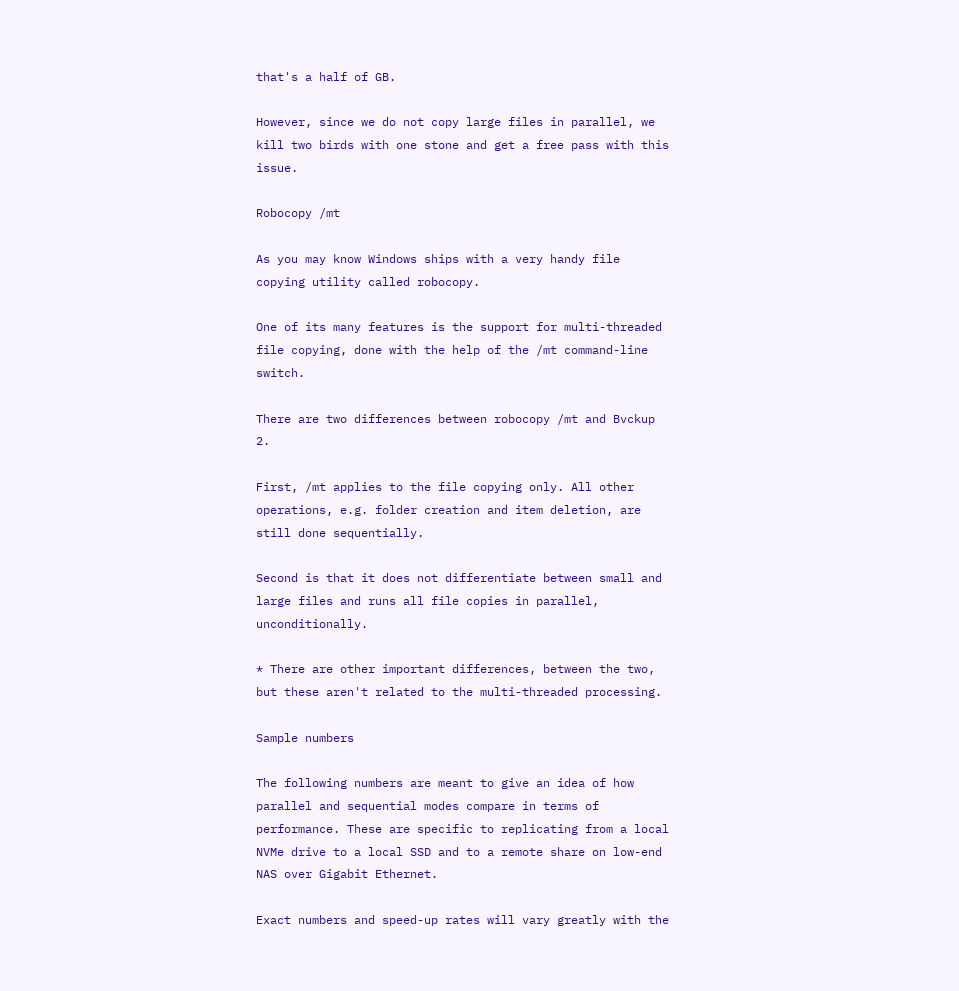that's a half of GB.

However, since we do not copy large files in parallel, we kill two birds with one stone and get a free pass with this issue.

Robocopy /mt

As you may know Windows ships with a very handy file copying utility called robocopy.

One of its many features is the support for multi-threaded file copying, done with the help of the /mt command-line switch.

There are two differences between robocopy /mt and Bvckup 2.

First, /mt applies to the file copying only. All other operations, e.g. folder creation and item deletion, are still done sequentially.

Second is that it does not differentiate between small and large files and runs all file copies in parallel, unconditionally.

* There are other important differences, between the two, but these aren't related to the multi-threaded processing.

Sample numbers

The following numbers are meant to give an idea of how parallel and sequential modes compare in terms of performance. These are specific to replicating from a local NVMe drive to a local SSD and to a remote share on low-end NAS over Gigabit Ethernet.

Exact numbers and speed-up rates will vary greatly with the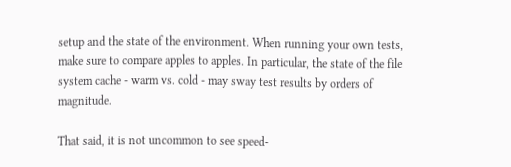setup and the state of the environment. When running your own tests, make sure to compare apples to apples. In particular, the state of the file system cache - warm vs. cold - may sway test results by orders of magnitude.

That said, it is not uncommon to see speed-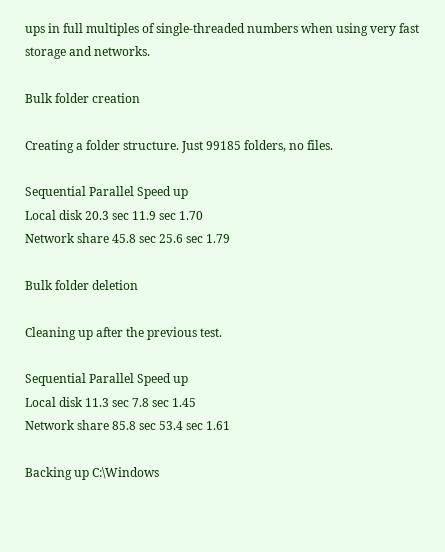ups in full multiples of single-threaded numbers when using very fast storage and networks.

Bulk folder creation

Creating a folder structure. Just 99185 folders, no files.

Sequential Parallel Speed up
Local disk 20.3 sec 11.9 sec 1.70
Network share 45.8 sec 25.6 sec 1.79

Bulk folder deletion

Cleaning up after the previous test.

Sequential Parallel Speed up
Local disk 11.3 sec 7.8 sec 1.45
Network share 85.8 sec 53.4 sec 1.61

Backing up C:\Windows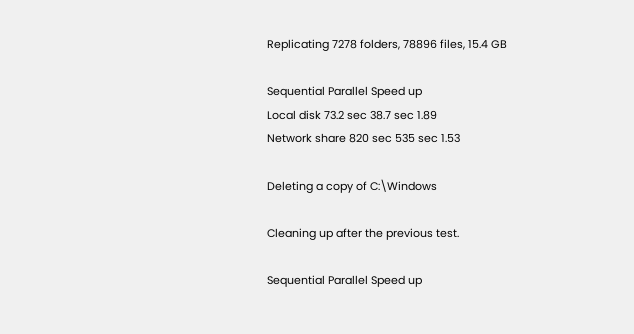Replicating 7278 folders, 78896 files, 15.4 GB

Sequential Parallel Speed up
Local disk 73.2 sec 38.7 sec 1.89
Network share 820 sec 535 sec 1.53

Deleting a copy of C:\Windows

Cleaning up after the previous test.

Sequential Parallel Speed up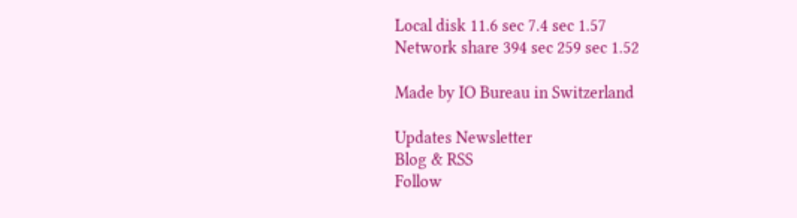Local disk 11.6 sec 7.4 sec 1.57
Network share 394 sec 259 sec 1.52

Made by IO Bureau in Switzerland

Updates Newsletter
Blog & RSS
Follow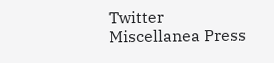Twitter
Miscellanea Press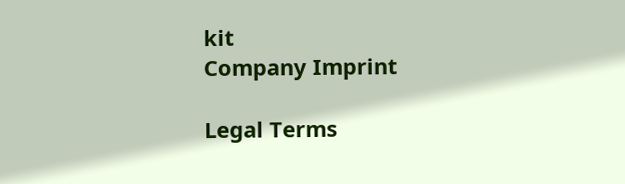kit
Company Imprint

Legal Terms